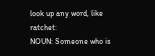look up any word, like ratchet:
NOUN: Someone who is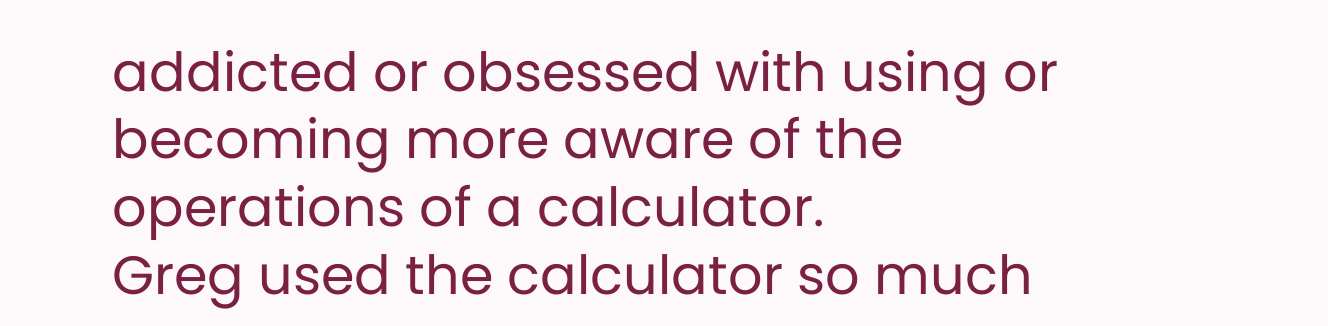addicted or obsessed with using or becoming more aware of the operations of a calculator.
Greg used the calculator so much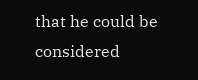that he could be considered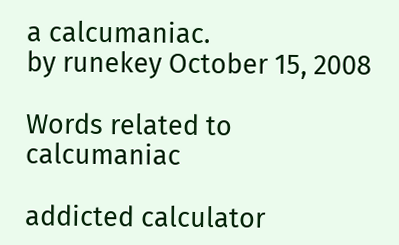a calcumaniac.
by runekey October 15, 2008

Words related to calcumaniac

addicted calculator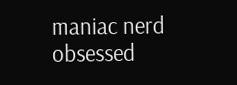maniac nerd obsessed